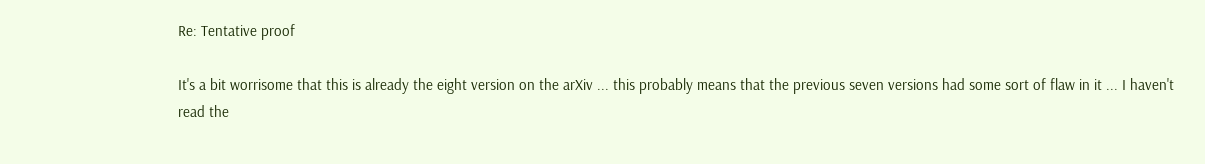Re: Tentative proof

It's a bit worrisome that this is already the eight version on the arXiv ... this probably means that the previous seven versions had some sort of flaw in it ... I haven't read the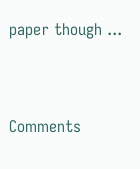paper though ...


Comments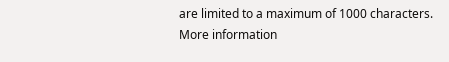are limited to a maximum of 1000 characters.
More information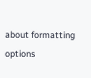about formatting options